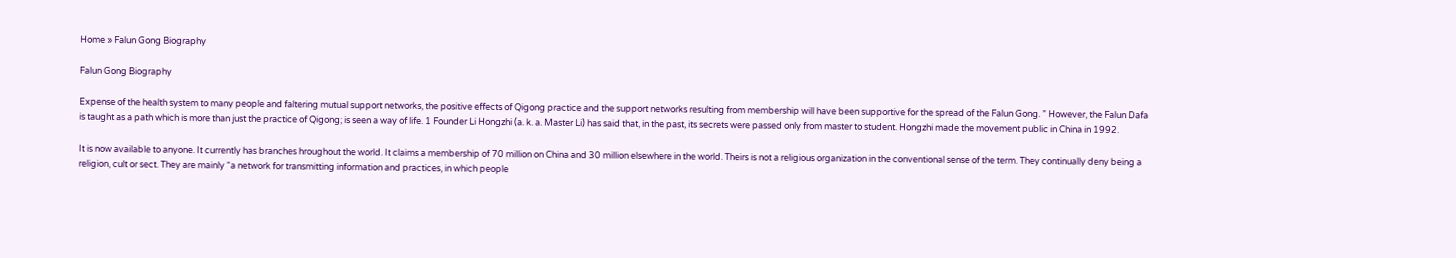Home » Falun Gong Biography

Falun Gong Biography

Expense of the health system to many people and faltering mutual support networks, the positive effects of Qigong practice and the support networks resulting from membership will have been supportive for the spread of the Falun Gong. ” However, the Falun Dafa is taught as a path which is more than just the practice of Qigong; is seen a way of life. 1 Founder Li Hongzhi (a. k. a. Master Li) has said that, in the past, its secrets were passed only from master to student. Hongzhi made the movement public in China in 1992.

It is now available to anyone. It currently has branches hroughout the world. It claims a membership of 70 million on China and 30 million elsewhere in the world. Theirs is not a religious organization in the conventional sense of the term. They continually deny being a religion, cult or sect. They are mainly “a network for transmitting information and practices, in which people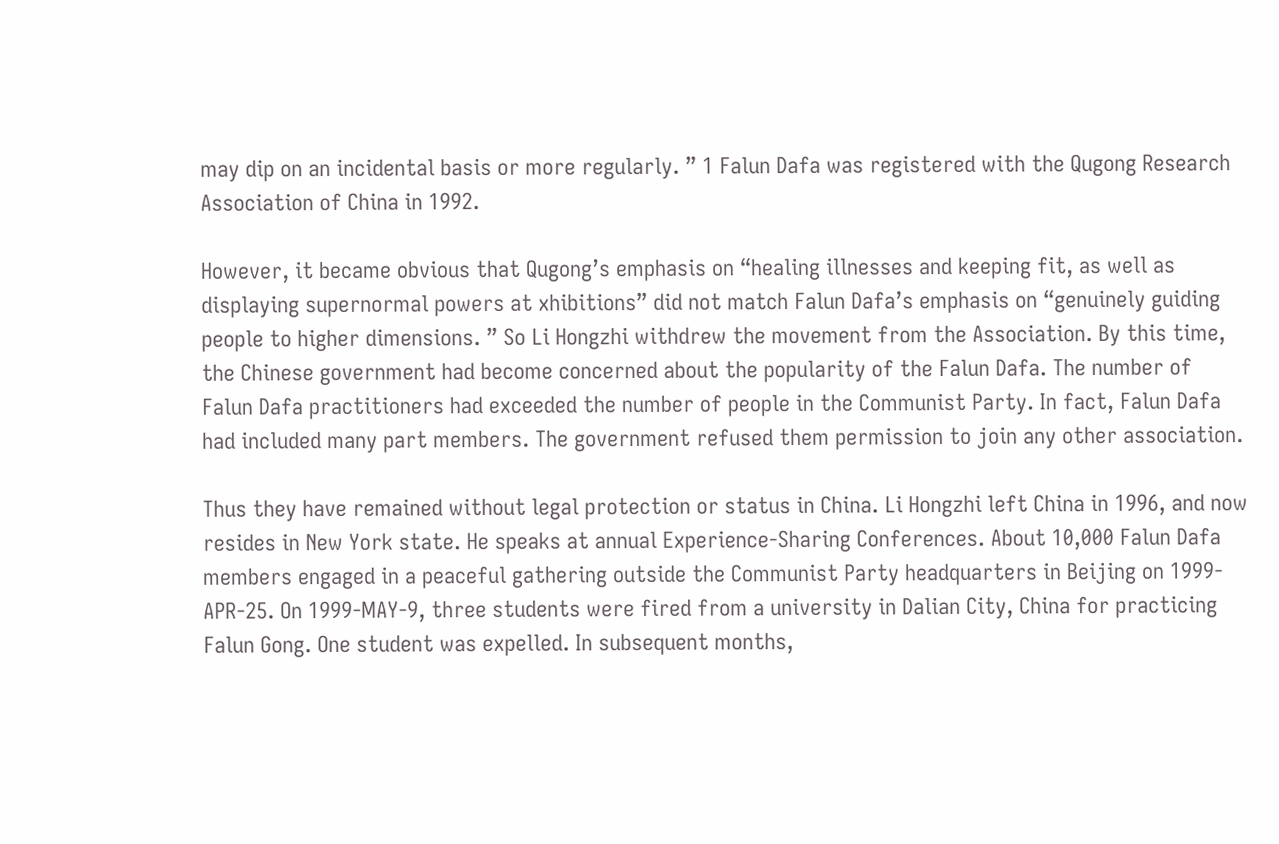may dip on an incidental basis or more regularly. ” 1 Falun Dafa was registered with the Qugong Research Association of China in 1992.

However, it became obvious that Qugong’s emphasis on “healing illnesses and keeping fit, as well as displaying supernormal powers at xhibitions” did not match Falun Dafa’s emphasis on “genuinely guiding people to higher dimensions. ” So Li Hongzhi withdrew the movement from the Association. By this time, the Chinese government had become concerned about the popularity of the Falun Dafa. The number of Falun Dafa practitioners had exceeded the number of people in the Communist Party. In fact, Falun Dafa had included many part members. The government refused them permission to join any other association.

Thus they have remained without legal protection or status in China. Li Hongzhi left China in 1996, and now resides in New York state. He speaks at annual Experience-Sharing Conferences. About 10,000 Falun Dafa members engaged in a peaceful gathering outside the Communist Party headquarters in Beijing on 1999-APR-25. On 1999-MAY-9, three students were fired from a university in Dalian City, China for practicing Falun Gong. One student was expelled. In subsequent months,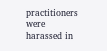practitioners were harassed in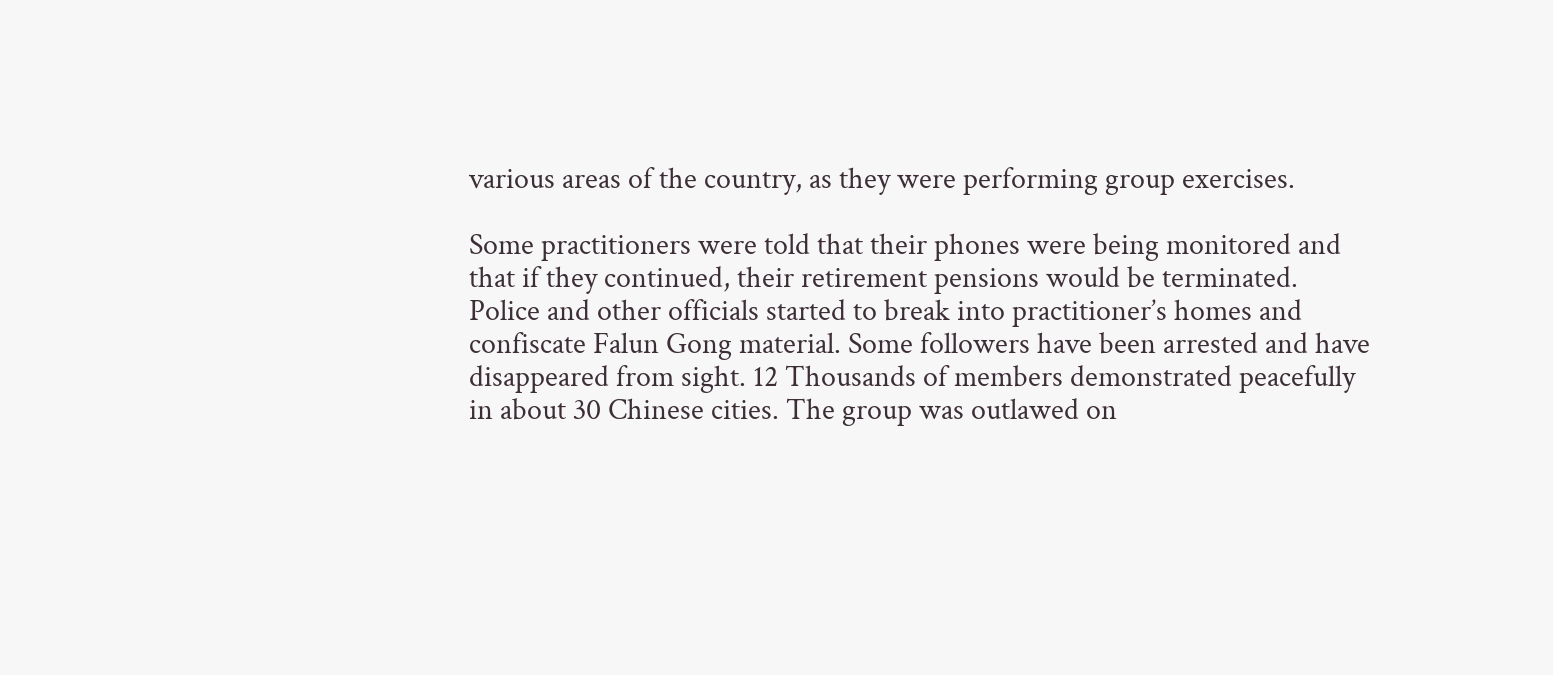various areas of the country, as they were performing group exercises.

Some practitioners were told that their phones were being monitored and that if they continued, their retirement pensions would be terminated. Police and other officials started to break into practitioner’s homes and confiscate Falun Gong material. Some followers have been arrested and have disappeared from sight. 12 Thousands of members demonstrated peacefully in about 30 Chinese cities. The group was outlawed on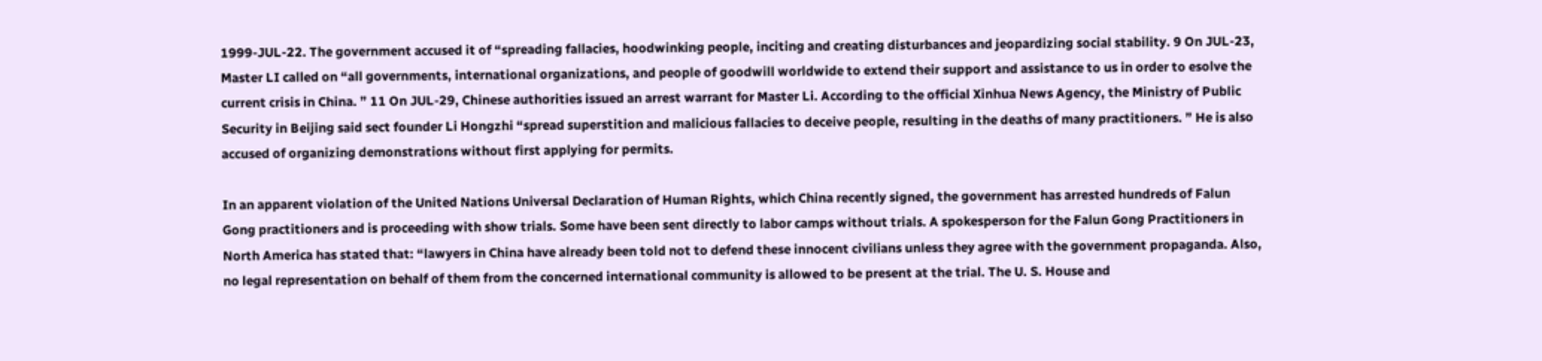1999-JUL-22. The government accused it of “spreading fallacies, hoodwinking people, inciting and creating disturbances and jeopardizing social stability. 9 On JUL-23, Master LI called on “all governments, international organizations, and people of goodwill worldwide to extend their support and assistance to us in order to esolve the current crisis in China. ” 11 On JUL-29, Chinese authorities issued an arrest warrant for Master Li. According to the official Xinhua News Agency, the Ministry of Public Security in Beijing said sect founder Li Hongzhi “spread superstition and malicious fallacies to deceive people, resulting in the deaths of many practitioners. ” He is also accused of organizing demonstrations without first applying for permits.

In an apparent violation of the United Nations Universal Declaration of Human Rights, which China recently signed, the government has arrested hundreds of Falun Gong practitioners and is proceeding with show trials. Some have been sent directly to labor camps without trials. A spokesperson for the Falun Gong Practitioners in North America has stated that: “lawyers in China have already been told not to defend these innocent civilians unless they agree with the government propaganda. Also, no legal representation on behalf of them from the concerned international community is allowed to be present at the trial. The U. S. House and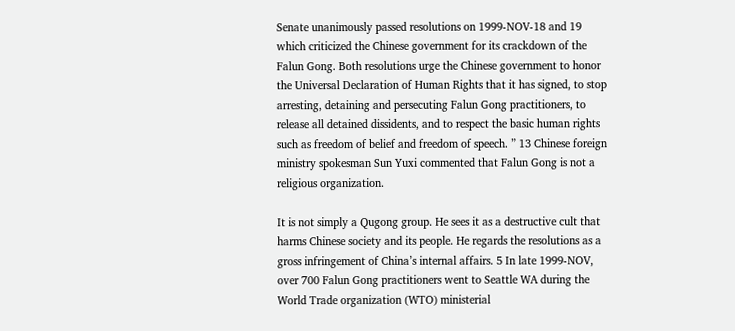Senate unanimously passed resolutions on 1999-NOV-18 and 19 which criticized the Chinese government for its crackdown of the Falun Gong. Both resolutions urge the Chinese government to honor the Universal Declaration of Human Rights that it has signed, to stop arresting, detaining and persecuting Falun Gong practitioners, to release all detained dissidents, and to respect the basic human rights such as freedom of belief and freedom of speech. ” 13 Chinese foreign ministry spokesman Sun Yuxi commented that Falun Gong is not a religious organization.

It is not simply a Qugong group. He sees it as a destructive cult that harms Chinese society and its people. He regards the resolutions as a gross infringement of China’s internal affairs. 5 In late 1999-NOV, over 700 Falun Gong practitioners went to Seattle WA during the World Trade organization (WTO) ministerial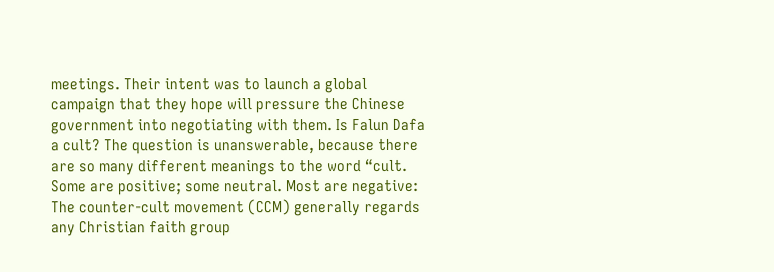meetings. Their intent was to launch a global campaign that they hope will pressure the Chinese government into negotiating with them. Is Falun Dafa a cult? The question is unanswerable, because there are so many different meanings to the word “cult. Some are positive; some neutral. Most are negative: The counter-cult movement (CCM) generally regards any Christian faith group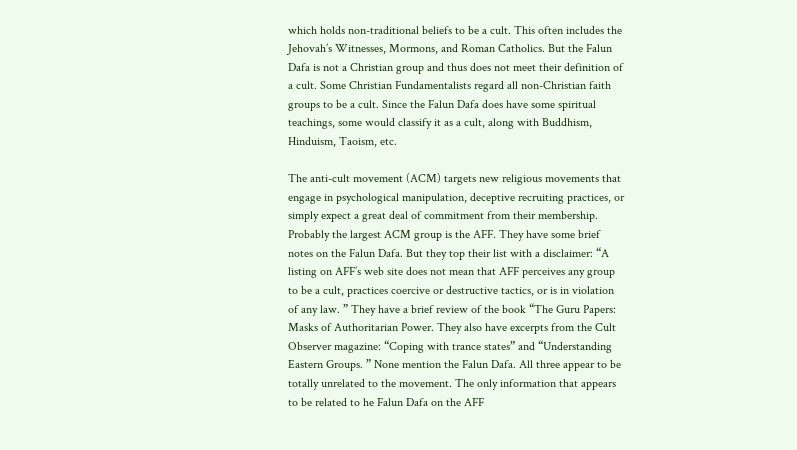which holds non-traditional beliefs to be a cult. This often includes the Jehovah’s Witnesses, Mormons, and Roman Catholics. But the Falun Dafa is not a Christian group and thus does not meet their definition of a cult. Some Christian Fundamentalists regard all non-Christian faith groups to be a cult. Since the Falun Dafa does have some spiritual teachings, some would classify it as a cult, along with Buddhism, Hinduism, Taoism, etc.

The anti-cult movement (ACM) targets new religious movements that engage in psychological manipulation, deceptive recruiting practices, or simply expect a great deal of commitment from their membership. Probably the largest ACM group is the AFF. They have some brief notes on the Falun Dafa. But they top their list with a disclaimer: “A listing on AFF’s web site does not mean that AFF perceives any group to be a cult, practices coercive or destructive tactics, or is in violation of any law. ” They have a brief review of the book “The Guru Papers: Masks of Authoritarian Power. They also have excerpts from the Cult Observer magazine: “Coping with trance states” and “Understanding Eastern Groups. ” None mention the Falun Dafa. All three appear to be totally unrelated to the movement. The only information that appears to be related to he Falun Dafa on the AFF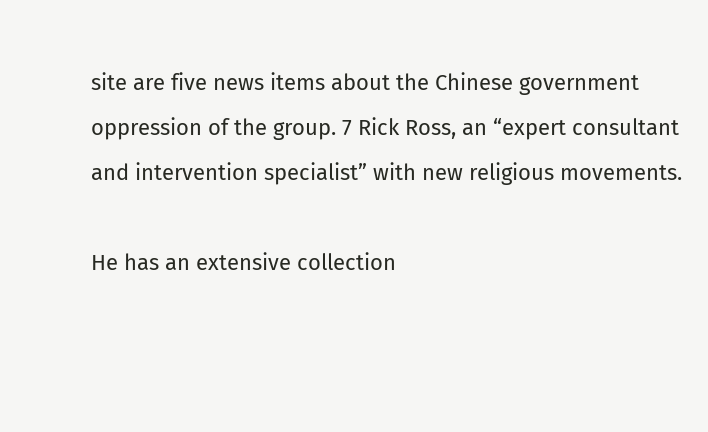site are five news items about the Chinese government oppression of the group. 7 Rick Ross, an “expert consultant and intervention specialist” with new religious movements.

He has an extensive collection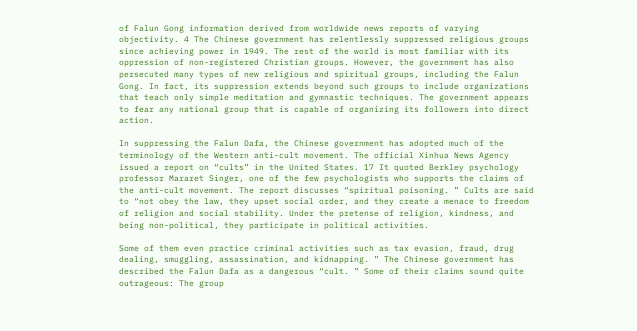of Falun Gong information derived from worldwide news reports of varying objectivity. 4 The Chinese government has relentlessly suppressed religious groups since achieving power in 1949. The rest of the world is most familiar with its oppression of non-registered Christian groups. However, the government has also persecuted many types of new religious and spiritual groups, including the Falun Gong. In fact, its suppression extends beyond such groups to include organizations that teach only simple meditation and gymnastic techniques. The government appears to fear any national group that is capable of organizing its followers into direct action.

In suppressing the Falun Dafa, the Chinese government has adopted much of the terminology of the Western anti-cult movement. The official Xinhua News Agency issued a report on “cults” in the United States. 17 It quoted Berkley psychology professor Mararet Singer, one of the few psychologists who supports the claims of the anti-cult movement. The report discusses “spiritual poisoning. ” Cults are said to “not obey the law, they upset social order, and they create a menace to freedom of religion and social stability. Under the pretense of religion, kindness, and being non-political, they participate in political activities.

Some of them even practice criminal activities such as tax evasion, fraud, drug dealing, smuggling, assassination, and kidnapping. ” The Chinese government has described the Falun Dafa as a dangerous “cult. ” Some of their claims sound quite outrageous: The group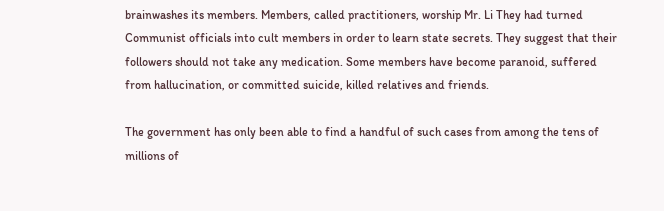brainwashes its members. Members, called practitioners, worship Mr. Li They had turned Communist officials into cult members in order to learn state secrets. They suggest that their followers should not take any medication. Some members have become paranoid, suffered from hallucination, or committed suicide, killed relatives and friends.

The government has only been able to find a handful of such cases from among the tens of millions of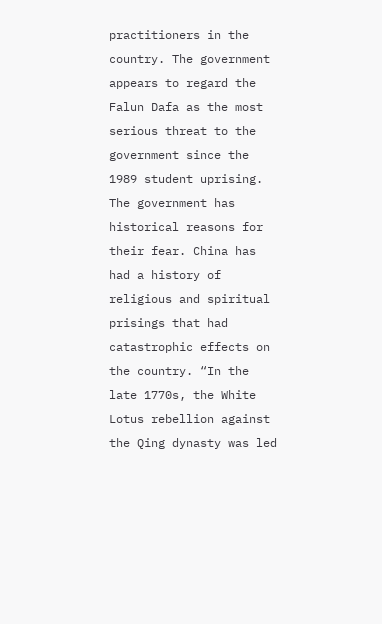practitioners in the country. The government appears to regard the Falun Dafa as the most serious threat to the government since the 1989 student uprising. The government has historical reasons for their fear. China has had a history of religious and spiritual prisings that had catastrophic effects on the country. “In the late 1770s, the White Lotus rebellion against the Qing dynasty was led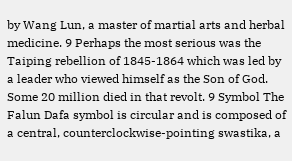by Wang Lun, a master of martial arts and herbal medicine. 9 Perhaps the most serious was the Taiping rebellion of 1845-1864 which was led by a leader who viewed himself as the Son of God. Some 20 million died in that revolt. 9 Symbol The Falun Dafa symbol is circular and is composed of a central, counterclockwise-pointing swastika, a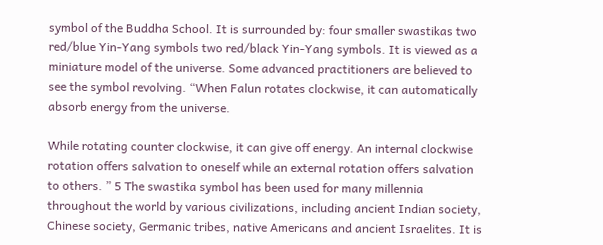symbol of the Buddha School. It is surrounded by: four smaller swastikas two red/blue Yin-Yang symbols two red/black Yin-Yang symbols. It is viewed as a miniature model of the universe. Some advanced practitioners are believed to see the symbol revolving. “When Falun rotates clockwise, it can automatically absorb energy from the universe.

While rotating counter clockwise, it can give off energy. An internal clockwise rotation offers salvation to oneself while an external rotation offers salvation to others. ” 5 The swastika symbol has been used for many millennia throughout the world by various civilizations, including ancient Indian society, Chinese society, Germanic tribes, native Americans and ancient Israelites. It is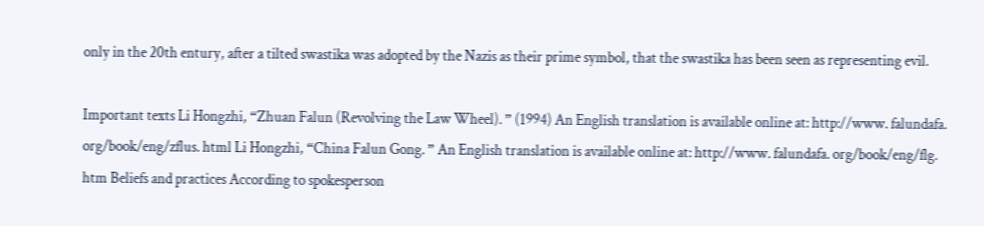only in the 20th entury, after a tilted swastika was adopted by the Nazis as their prime symbol, that the swastika has been seen as representing evil.

Important texts Li Hongzhi, “Zhuan Falun (Revolving the Law Wheel). ” (1994) An English translation is available online at: http://www. falundafa. org/book/eng/zflus. html Li Hongzhi, “China Falun Gong. ” An English translation is available online at: http://www. falundafa. org/book/eng/flg. htm Beliefs and practices According to spokesperson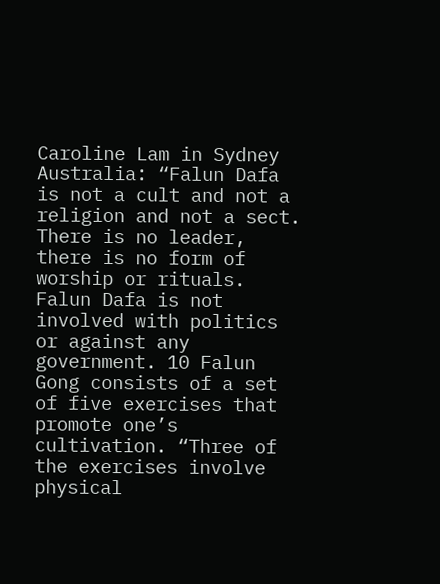Caroline Lam in Sydney Australia: “Falun Dafa is not a cult and not a religion and not a sect. There is no leader, there is no form of worship or rituals. Falun Dafa is not involved with politics or against any government. 10 Falun Gong consists of a set of five exercises that promote one’s cultivation. “Three of the exercises involve physical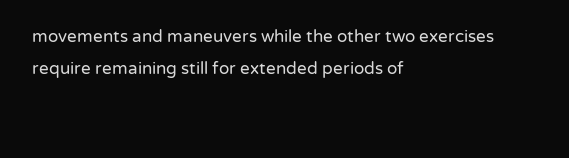movements and maneuvers while the other two exercises require remaining still for extended periods of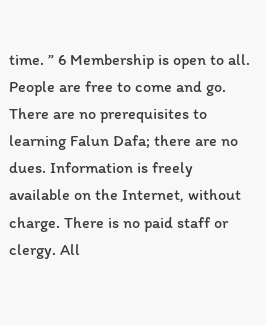time. ” 6 Membership is open to all. People are free to come and go. There are no prerequisites to learning Falun Dafa; there are no dues. Information is freely available on the Internet, without charge. There is no paid staff or clergy. All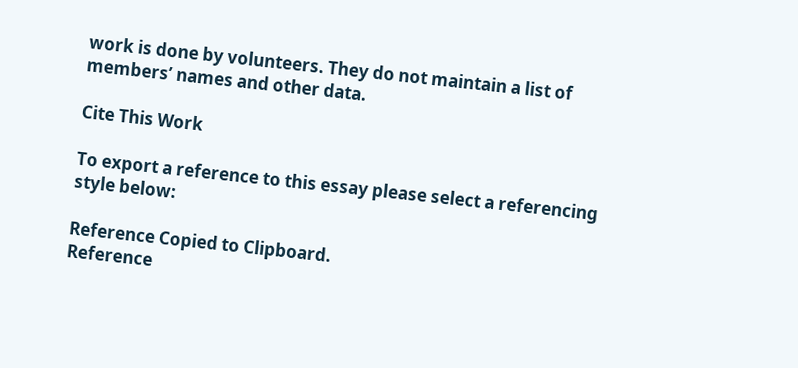work is done by volunteers. They do not maintain a list of members’ names and other data.

Cite This Work

To export a reference to this essay please select a referencing style below:

Reference Copied to Clipboard.
Reference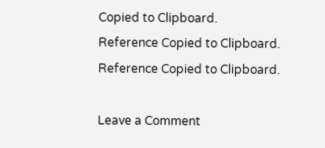Copied to Clipboard.
Reference Copied to Clipboard.
Reference Copied to Clipboard.

Leave a Comment